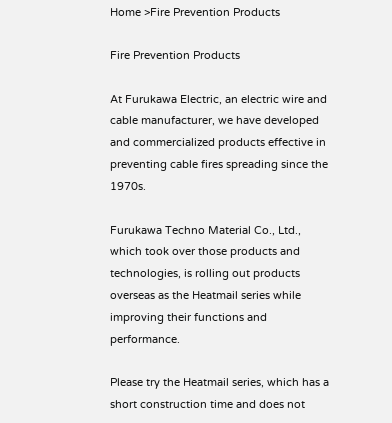Home >Fire Prevention Products

Fire Prevention Products

At Furukawa Electric, an electric wire and cable manufacturer, we have developed and commercialized products effective in preventing cable fires spreading since the 1970s.

Furukawa Techno Material Co., Ltd., which took over those products and technologies, is rolling out products overseas as the Heatmail series while improving their functions and performance.

Please try the Heatmail series, which has a short construction time and does not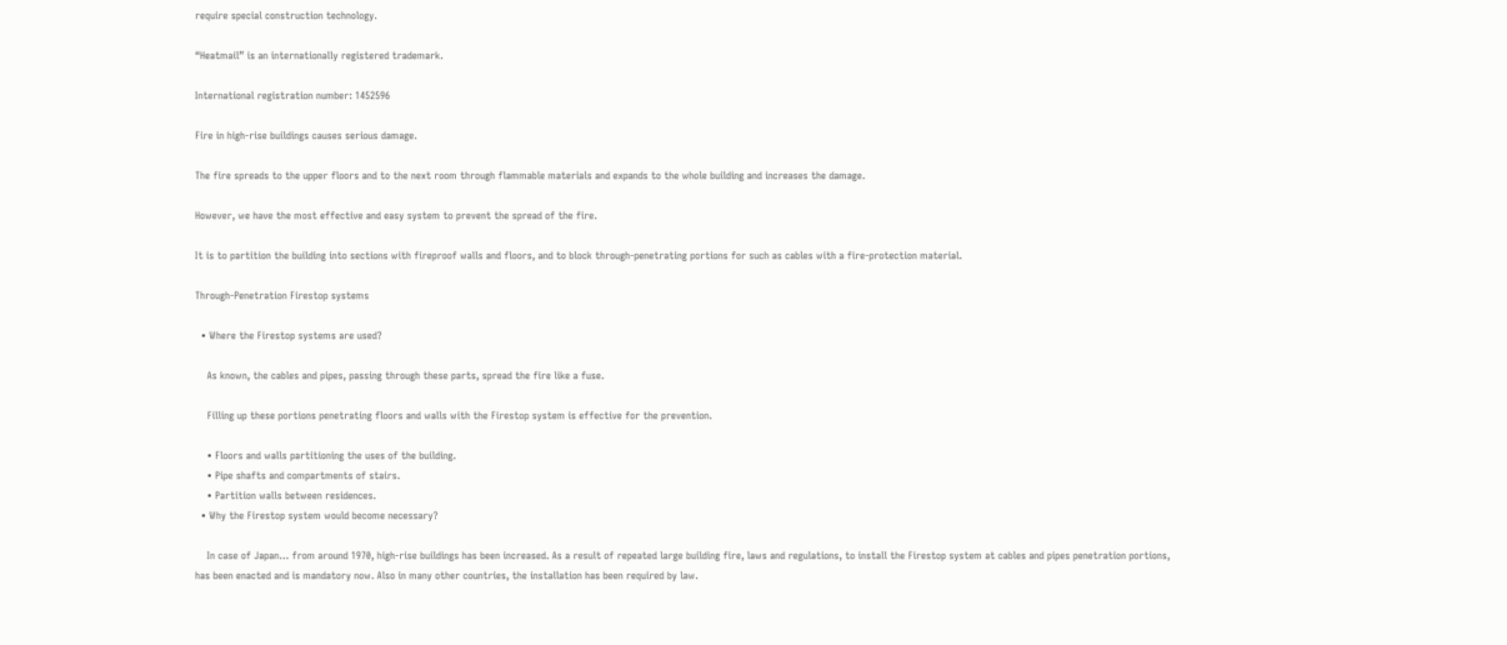require special construction technology.

“Heatmail” is an internationally registered trademark.

International registration number: 1452596

Fire in high-rise buildings causes serious damage.

The fire spreads to the upper floors and to the next room through flammable materials and expands to the whole building and increases the damage.

However, we have the most effective and easy system to prevent the spread of the fire.

It is to partition the building into sections with fireproof walls and floors, and to block through-penetrating portions for such as cables with a fire-protection material.

Through-Penetration Firestop systems

  • Where the Firestop systems are used?

    As known, the cables and pipes, passing through these parts, spread the fire like a fuse.

    Filling up these portions penetrating floors and walls with the Firestop system is effective for the prevention.

    • Floors and walls partitioning the uses of the building.
    • Pipe shafts and compartments of stairs.
    • Partition walls between residences.
  • Why the Firestop system would become necessary?

    In case of Japan… from around 1970, high-rise buildings has been increased. As a result of repeated large building fire, laws and regulations, to install the Firestop system at cables and pipes penetration portions, has been enacted and is mandatory now. Also in many other countries, the installation has been required by law.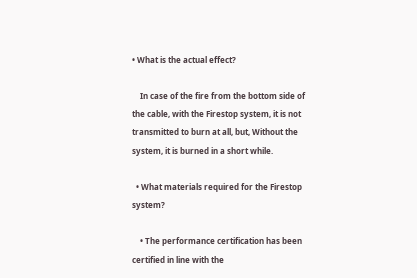• What is the actual effect?

    In case of the fire from the bottom side of the cable, with the Firestop system, it is not transmitted to burn at all, but, Without the system, it is burned in a short while.

  • What materials required for the Firestop system?

    • The performance certification has been certified in line with the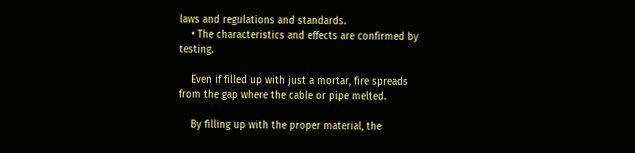laws and regulations and standards.
    • The characteristics and effects are confirmed by testing.

    Even if filled up with just a mortar, fire spreads from the gap where the cable or pipe melted.

    By filling up with the proper material, the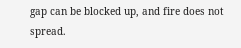gap can be blocked up, and fire does not spread.